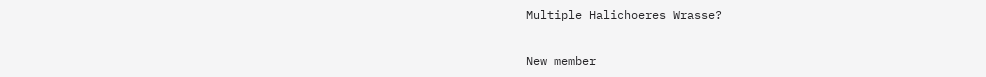Multiple Halichoeres Wrasse?


New member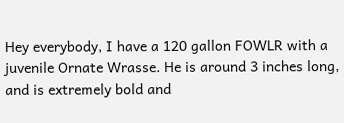Hey everybody, I have a 120 gallon FOWLR with a juvenile Ornate Wrasse. He is around 3 inches long, and is extremely bold and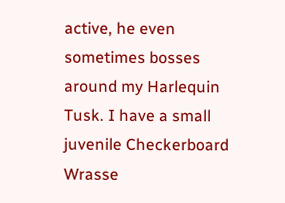active, he even sometimes bosses around my Harlequin Tusk. I have a small juvenile Checkerboard Wrasse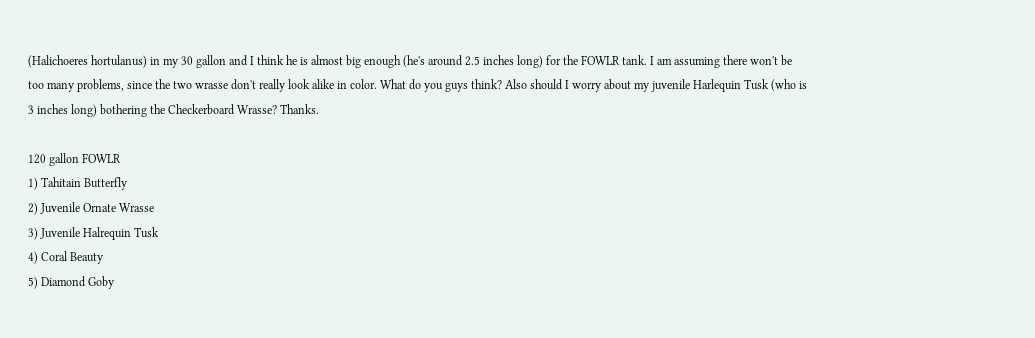(Halichoeres hortulanus) in my 30 gallon and I think he is almost big enough (he's around 2.5 inches long) for the FOWLR tank. I am assuming there won't be too many problems, since the two wrasse don't really look alike in color. What do you guys think? Also should I worry about my juvenile Harlequin Tusk (who is 3 inches long) bothering the Checkerboard Wrasse? Thanks.

120 gallon FOWLR
1) Tahitain Butterfly
2) Juvenile Ornate Wrasse
3) Juvenile Halrequin Tusk
4) Coral Beauty
5) Diamond Goby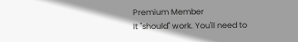Premium Member
It "should" work. You'll need to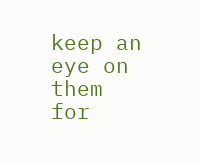keep an eye on them for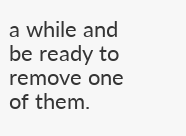a while and be ready to remove one of them.